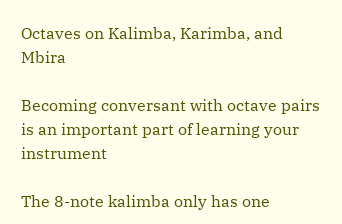Octaves on Kalimba, Karimba, and Mbira

Becoming conversant with octave pairs is an important part of learning your instrument

The 8-note kalimba only has one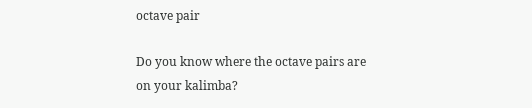octave pair

Do you know where the octave pairs are on your kalimba?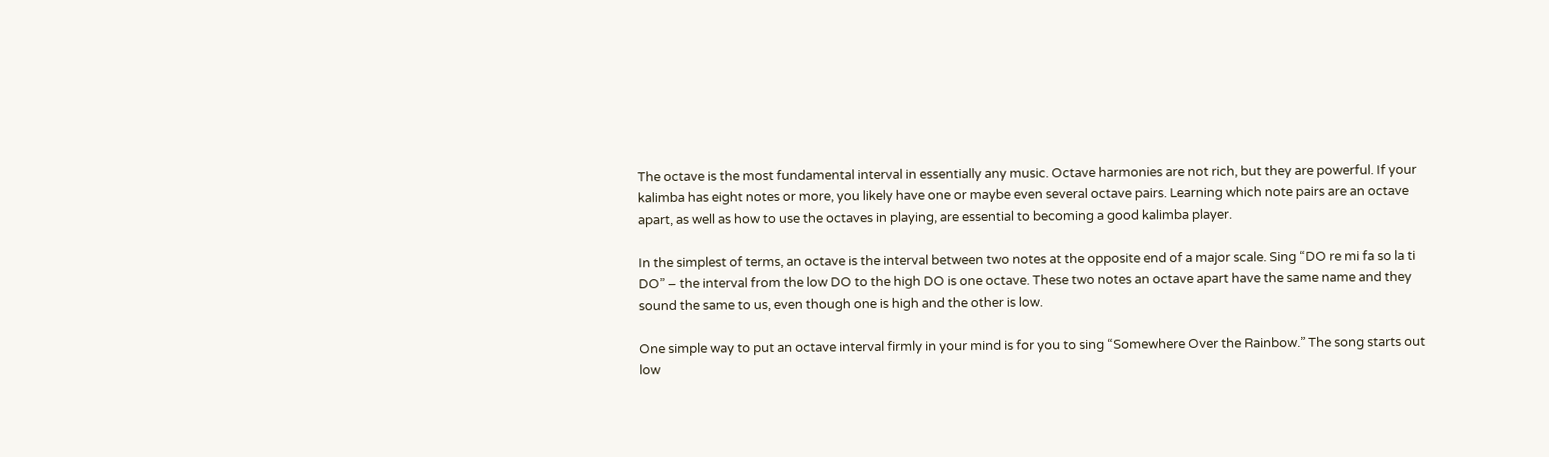The octave is the most fundamental interval in essentially any music. Octave harmonies are not rich, but they are powerful. If your kalimba has eight notes or more, you likely have one or maybe even several octave pairs. Learning which note pairs are an octave apart, as well as how to use the octaves in playing, are essential to becoming a good kalimba player.

In the simplest of terms, an octave is the interval between two notes at the opposite end of a major scale. Sing “DO re mi fa so la ti DO” – the interval from the low DO to the high DO is one octave. These two notes an octave apart have the same name and they sound the same to us, even though one is high and the other is low.

One simple way to put an octave interval firmly in your mind is for you to sing “Somewhere Over the Rainbow.” The song starts out low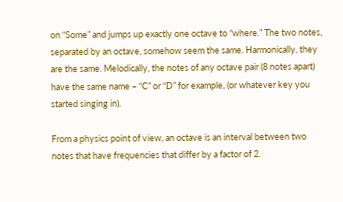on “Some” and jumps up exactly one octave to “where.” The two notes, separated by an octave, somehow seem the same. Harmonically, they are the same. Melodically, the notes of any octave pair (8 notes apart) have the same name – “C” or “D” for example, (or whatever key you started singing in).

From a physics point of view, an octave is an interval between two notes that have frequencies that differ by a factor of 2.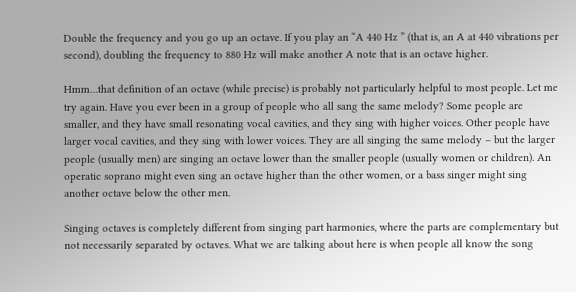Double the frequency and you go up an octave. If you play an “A 440 Hz ” (that is, an A at 440 vibrations per second), doubling the frequency to 880 Hz will make another A note that is an octave higher.

Hmm…that definition of an octave (while precise) is probably not particularly helpful to most people. Let me try again. Have you ever been in a group of people who all sang the same melody? Some people are smaller, and they have small resonating vocal cavities, and they sing with higher voices. Other people have larger vocal cavities, and they sing with lower voices. They are all singing the same melody – but the larger people (usually men) are singing an octave lower than the smaller people (usually women or children). An operatic soprano might even sing an octave higher than the other women, or a bass singer might sing another octave below the other men.

Singing octaves is completely different from singing part harmonies, where the parts are complementary but not necessarily separated by octaves. What we are talking about here is when people all know the song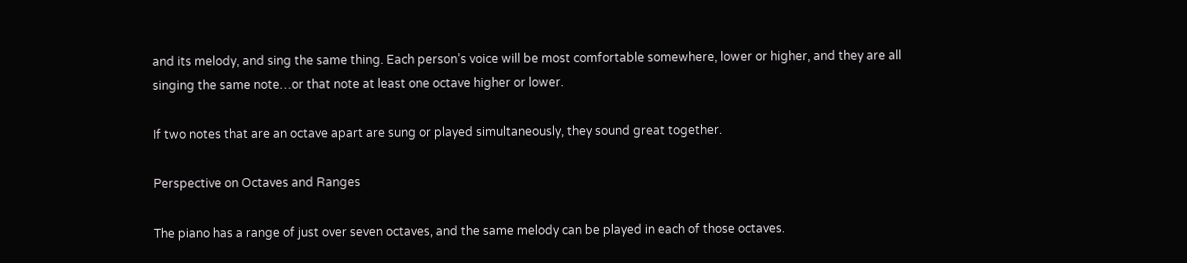and its melody, and sing the same thing. Each person’s voice will be most comfortable somewhere, lower or higher, and they are all singing the same note…or that note at least one octave higher or lower.

If two notes that are an octave apart are sung or played simultaneously, they sound great together.

Perspective on Octaves and Ranges

The piano has a range of just over seven octaves, and the same melody can be played in each of those octaves.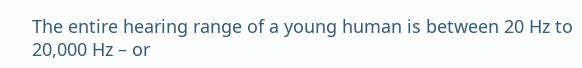The entire hearing range of a young human is between 20 Hz to 20,000 Hz – or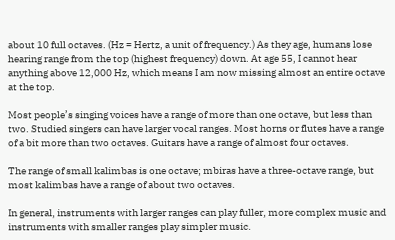about 10 full octaves. (Hz = Hertz, a unit of frequency.) As they age, humans lose hearing range from the top (highest frequency) down. At age 55, I cannot hear anything above 12,000 Hz, which means I am now missing almost an entire octave at the top.

Most people’s singing voices have a range of more than one octave, but less than two. Studied singers can have larger vocal ranges. Most horns or flutes have a range of a bit more than two octaves. Guitars have a range of almost four octaves.

The range of small kalimbas is one octave; mbiras have a three-octave range, but most kalimbas have a range of about two octaves.

In general, instruments with larger ranges can play fuller, more complex music and  instruments with smaller ranges play simpler music.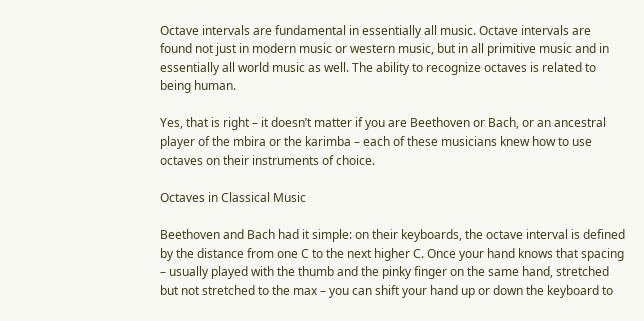Octave intervals are fundamental in essentially all music. Octave intervals are found not just in modern music or western music, but in all primitive music and in essentially all world music as well. The ability to recognize octaves is related to being human.

Yes, that is right – it doesn’t matter if you are Beethoven or Bach, or an ancestral player of the mbira or the karimba – each of these musicians knew how to use octaves on their instruments of choice.

Octaves in Classical Music

Beethoven and Bach had it simple: on their keyboards, the octave interval is defined by the distance from one C to the next higher C. Once your hand knows that spacing – usually played with the thumb and the pinky finger on the same hand, stretched but not stretched to the max – you can shift your hand up or down the keyboard to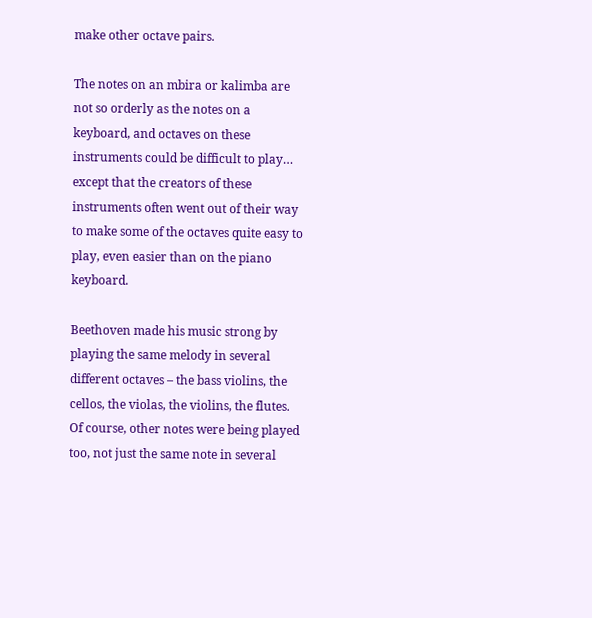make other octave pairs.

The notes on an mbira or kalimba are not so orderly as the notes on a keyboard, and octaves on these instruments could be difficult to play… except that the creators of these instruments often went out of their way to make some of the octaves quite easy to play, even easier than on the piano keyboard.

Beethoven made his music strong by playing the same melody in several different octaves – the bass violins, the cellos, the violas, the violins, the flutes. Of course, other notes were being played too, not just the same note in several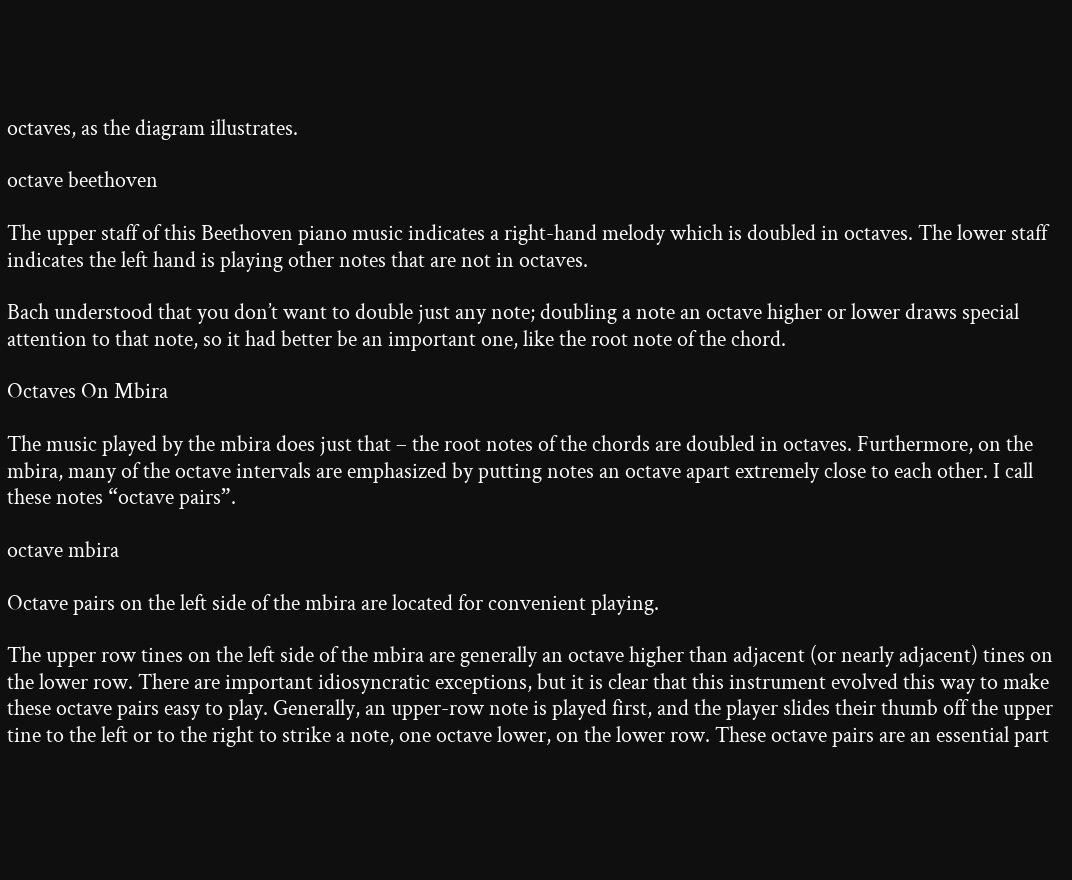octaves, as the diagram illustrates.

octave beethoven

The upper staff of this Beethoven piano music indicates a right-hand melody which is doubled in octaves. The lower staff indicates the left hand is playing other notes that are not in octaves.

Bach understood that you don’t want to double just any note; doubling a note an octave higher or lower draws special attention to that note, so it had better be an important one, like the root note of the chord.

Octaves On Mbira

The music played by the mbira does just that – the root notes of the chords are doubled in octaves. Furthermore, on the mbira, many of the octave intervals are emphasized by putting notes an octave apart extremely close to each other. I call these notes “octave pairs”.

octave mbira

Octave pairs on the left side of the mbira are located for convenient playing.

The upper row tines on the left side of the mbira are generally an octave higher than adjacent (or nearly adjacent) tines on the lower row. There are important idiosyncratic exceptions, but it is clear that this instrument evolved this way to make these octave pairs easy to play. Generally, an upper-row note is played first, and the player slides their thumb off the upper tine to the left or to the right to strike a note, one octave lower, on the lower row. These octave pairs are an essential part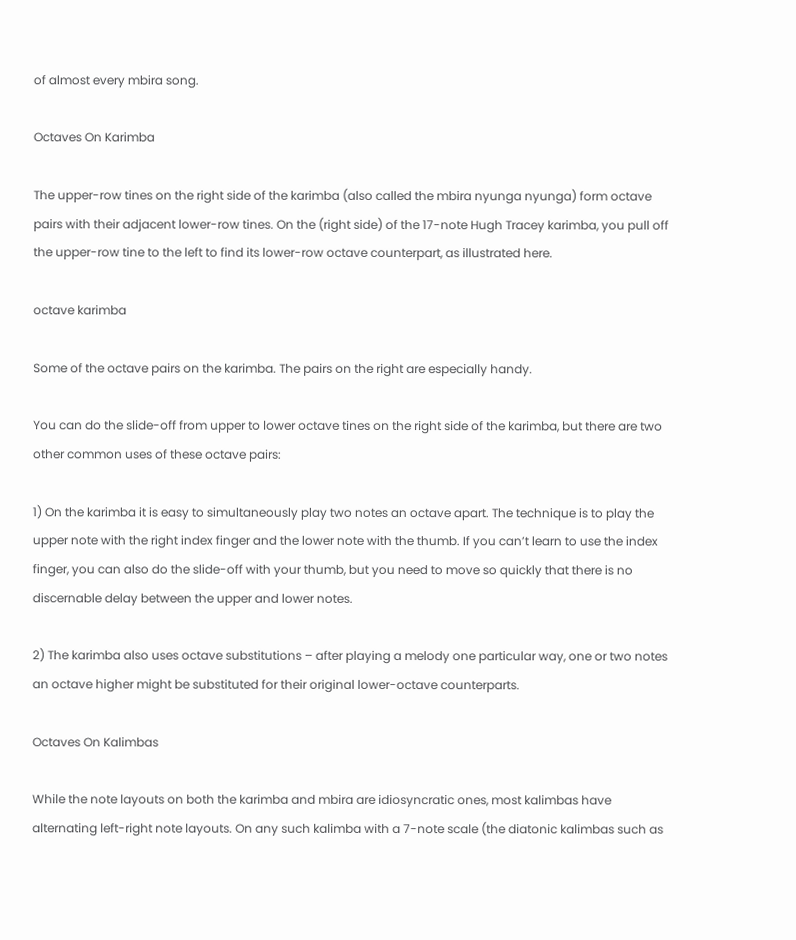of almost every mbira song.

Octaves On Karimba

The upper-row tines on the right side of the karimba (also called the mbira nyunga nyunga) form octave pairs with their adjacent lower-row tines. On the (right side) of the 17-note Hugh Tracey karimba, you pull off the upper-row tine to the left to find its lower-row octave counterpart, as illustrated here.

octave karimba

Some of the octave pairs on the karimba. The pairs on the right are especially handy.

You can do the slide-off from upper to lower octave tines on the right side of the karimba, but there are two other common uses of these octave pairs:

1) On the karimba it is easy to simultaneously play two notes an octave apart. The technique is to play the upper note with the right index finger and the lower note with the thumb. If you can’t learn to use the index finger, you can also do the slide-off with your thumb, but you need to move so quickly that there is no discernable delay between the upper and lower notes.

2) The karimba also uses octave substitutions – after playing a melody one particular way, one or two notes an octave higher might be substituted for their original lower-octave counterparts.

Octaves On Kalimbas

While the note layouts on both the karimba and mbira are idiosyncratic ones, most kalimbas have alternating left-right note layouts. On any such kalimba with a 7-note scale (the diatonic kalimbas such as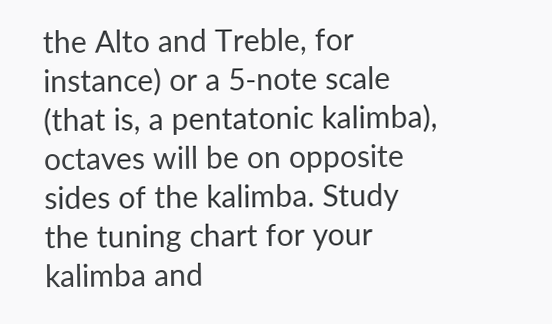the Alto and Treble, for instance) or a 5-note scale (that is, a pentatonic kalimba), octaves will be on opposite sides of the kalimba. Study the tuning chart for your kalimba and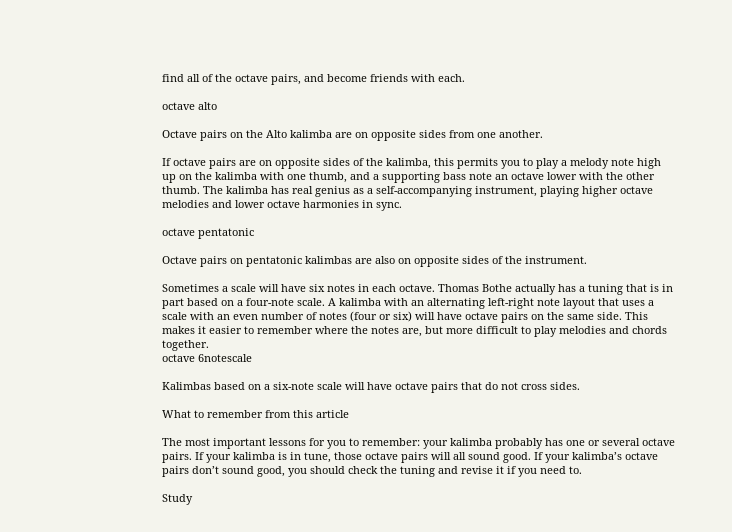find all of the octave pairs, and become friends with each.

octave alto

Octave pairs on the Alto kalimba are on opposite sides from one another.

If octave pairs are on opposite sides of the kalimba, this permits you to play a melody note high up on the kalimba with one thumb, and a supporting bass note an octave lower with the other thumb. The kalimba has real genius as a self-accompanying instrument, playing higher octave melodies and lower octave harmonies in sync.

octave pentatonic

Octave pairs on pentatonic kalimbas are also on opposite sides of the instrument.

Sometimes a scale will have six notes in each octave. Thomas Bothe actually has a tuning that is in part based on a four-note scale. A kalimba with an alternating left-right note layout that uses a scale with an even number of notes (four or six) will have octave pairs on the same side. This makes it easier to remember where the notes are, but more difficult to play melodies and chords together.
octave 6notescale

Kalimbas based on a six-note scale will have octave pairs that do not cross sides.

What to remember from this article

The most important lessons for you to remember: your kalimba probably has one or several octave pairs. If your kalimba is in tune, those octave pairs will all sound good. If your kalimba’s octave pairs don’t sound good, you should check the tuning and revise it if you need to.

Study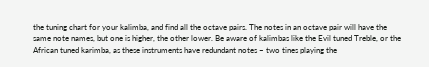the tuning chart for your kalimba, and find all the octave pairs. The notes in an octave pair will have the same note names, but one is higher, the other lower. Be aware of kalimbas like the Evil tuned Treble, or the African tuned karimba, as these instruments have redundant notes – two tines playing the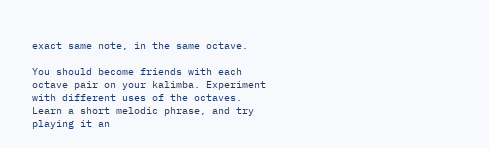exact same note, in the same octave.

You should become friends with each octave pair on your kalimba. Experiment with different uses of the octaves. Learn a short melodic phrase, and try playing it an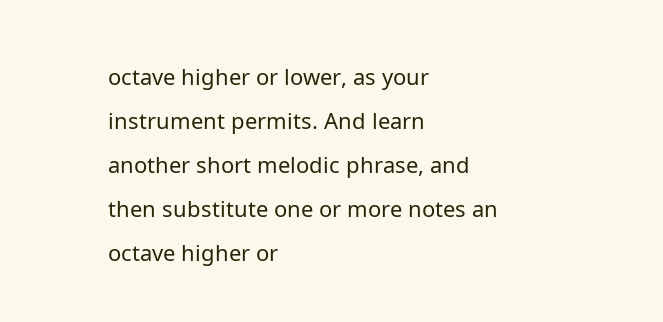octave higher or lower, as your instrument permits. And learn another short melodic phrase, and then substitute one or more notes an octave higher or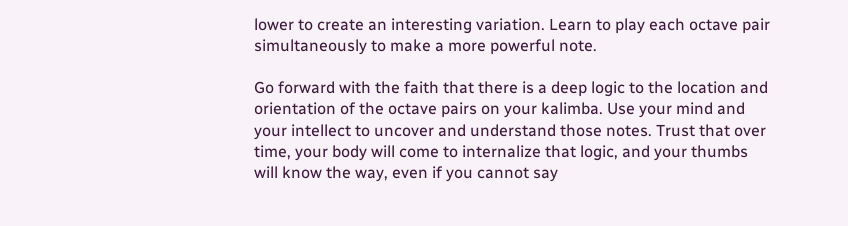lower to create an interesting variation. Learn to play each octave pair simultaneously to make a more powerful note.

Go forward with the faith that there is a deep logic to the location and orientation of the octave pairs on your kalimba. Use your mind and your intellect to uncover and understand those notes. Trust that over time, your body will come to internalize that logic, and your thumbs will know the way, even if you cannot say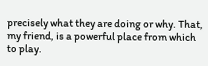precisely what they are doing or why. That, my friend, is a powerful place from which to play.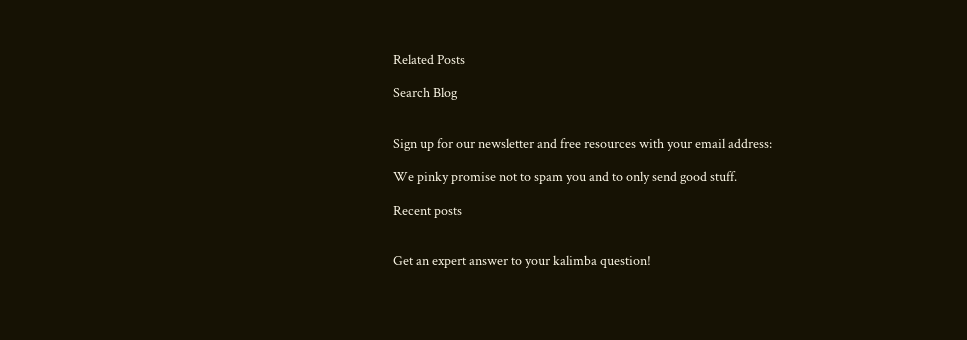Related Posts

Search Blog


Sign up for our newsletter and free resources with your email address:

We pinky promise not to spam you and to only send good stuff.

Recent posts


Get an expert answer to your kalimba question!